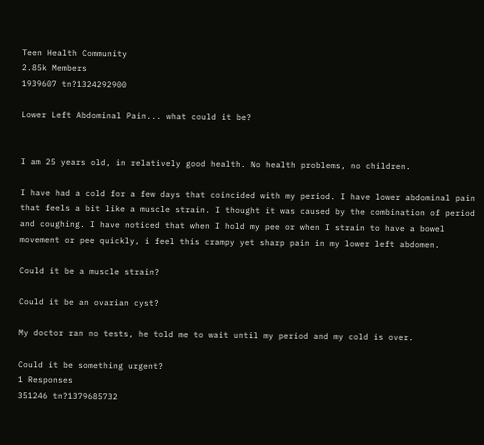Teen Health Community
2.85k Members
1939607 tn?1324292900

Lower Left Abdominal Pain... what could it be?


I am 25 years old, in relatively good health. No health problems, no children.

I have had a cold for a few days that coincided with my period. I have lower abdominal pain that feels a bit like a muscle strain. I thought it was caused by the combination of period and coughing. I have noticed that when I hold my pee or when I strain to have a bowel movement or pee quickly, i feel this crampy yet sharp pain in my lower left abdomen.

Could it be a muscle strain?

Could it be an ovarian cyst?

My doctor ran no tests, he told me to wait until my period and my cold is over.

Could it be something urgent?
1 Responses
351246 tn?1379685732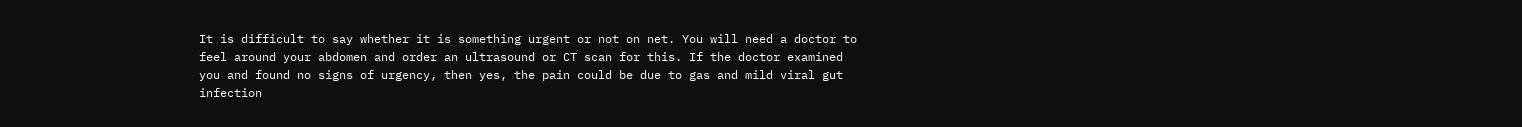It is difficult to say whether it is something urgent or not on net. You will need a doctor to feel around your abdomen and order an ultrasound or CT scan for this. If the doctor examined you and found no signs of urgency, then yes, the pain could be due to gas and mild viral gut infection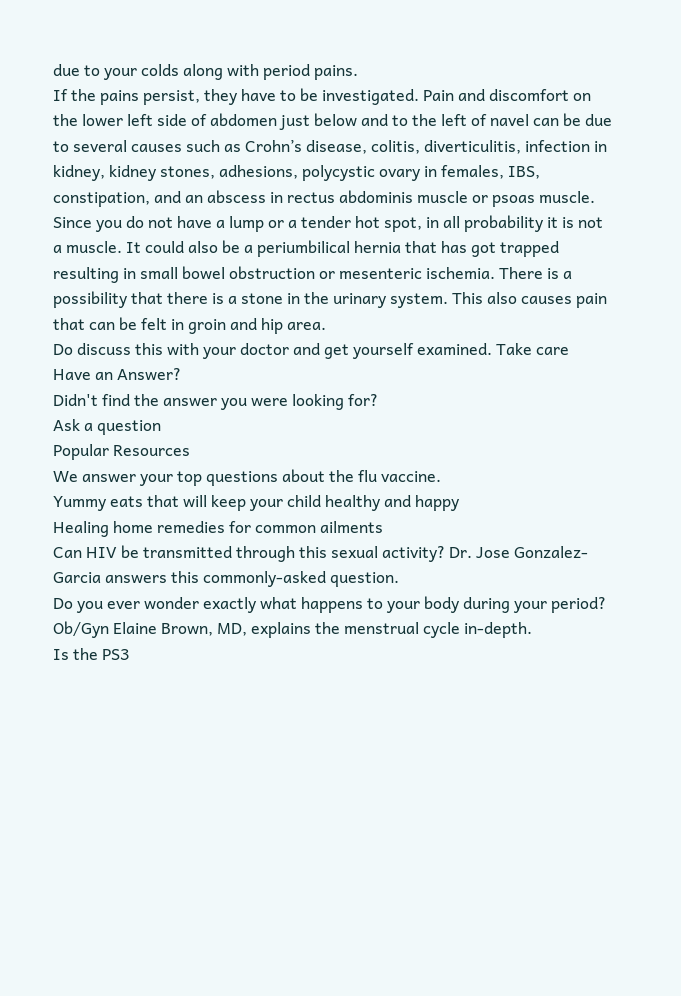due to your colds along with period pains.
If the pains persist, they have to be investigated. Pain and discomfort on the lower left side of abdomen just below and to the left of navel can be due to several causes such as Crohn’s disease, colitis, diverticulitis, infection in kidney, kidney stones, adhesions, polycystic ovary in females, IBS, constipation, and an abscess in rectus abdominis muscle or psoas muscle. Since you do not have a lump or a tender hot spot, in all probability it is not a muscle. It could also be a periumbilical hernia that has got trapped resulting in small bowel obstruction or mesenteric ischemia. There is a possibility that there is a stone in the urinary system. This also causes pain that can be felt in groin and hip area.
Do discuss this with your doctor and get yourself examined. Take care
Have an Answer?
Didn't find the answer you were looking for?
Ask a question
Popular Resources
We answer your top questions about the flu vaccine.
Yummy eats that will keep your child healthy and happy
Healing home remedies for common ailments
Can HIV be transmitted through this sexual activity? Dr. Jose Gonzalez-Garcia answers this commonly-asked question.
Do you ever wonder exactly what happens to your body during your period? Ob/Gyn Elaine Brown, MD, explains the menstrual cycle in-depth.
Is the PS3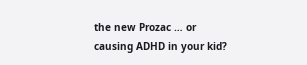the new Prozac … or causing ADHD in your kid?